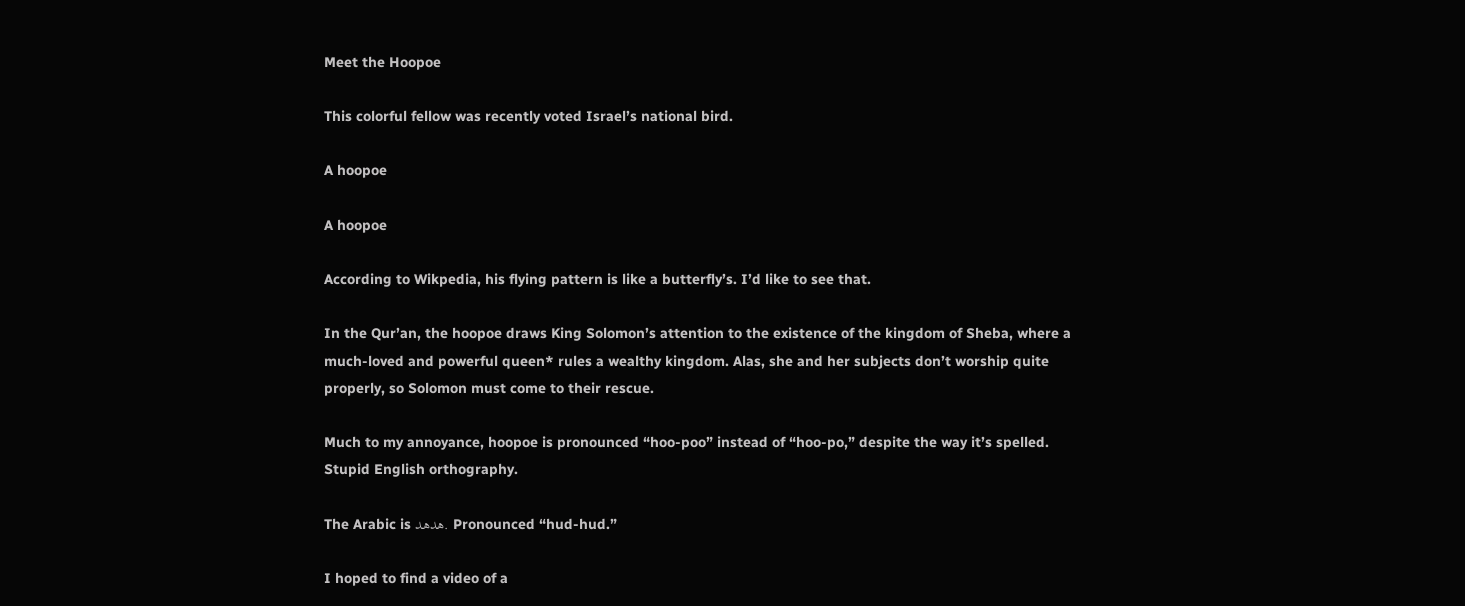Meet the Hoopoe

This colorful fellow was recently voted Israel’s national bird.

A hoopoe

A hoopoe

According to Wikpedia, his flying pattern is like a butterfly’s. I’d like to see that.

In the Qur’an, the hoopoe draws King Solomon’s attention to the existence of the kingdom of Sheba, where a much-loved and powerful queen* rules a wealthy kingdom. Alas, she and her subjects don’t worship quite properly, so Solomon must come to their rescue.

Much to my annoyance, hoopoe is pronounced “hoo-poo” instead of “hoo-po,” despite the way it’s spelled. Stupid English orthography.

The Arabic is هدهد. Pronounced “hud-hud.”

I hoped to find a video of a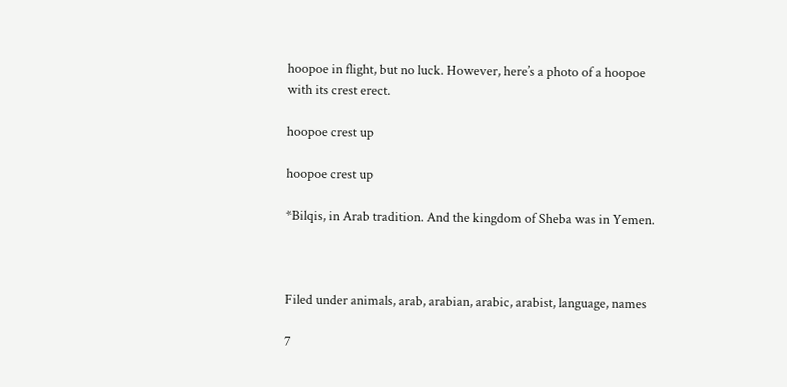hoopoe in flight, but no luck. However, here’s a photo of a hoopoe with its crest erect.

hoopoe crest up

hoopoe crest up

*Bilqis, in Arab tradition. And the kingdom of Sheba was in Yemen.



Filed under animals, arab, arabian, arabic, arabist, language, names

7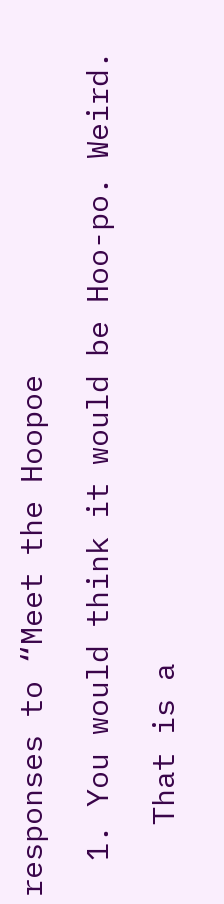responses to “Meet the Hoopoe

  1. You would think it would be Hoo-po. Weird.

    That is a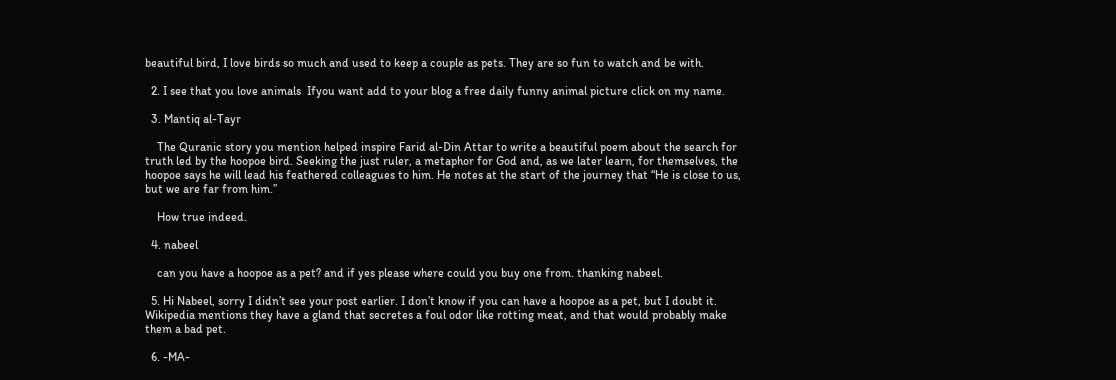beautiful bird, I love birds so much and used to keep a couple as pets. They are so fun to watch and be with.

  2. I see that you love animals  Ifyou want add to your blog a free daily funny animal picture click on my name.

  3. Mantiq al-Tayr

    The Quranic story you mention helped inspire Farid al-Din Attar to write a beautiful poem about the search for truth led by the hoopoe bird. Seeking the just ruler, a metaphor for God and, as we later learn, for themselves, the hoopoe says he will lead his feathered colleagues to him. He notes at the start of the journey that “He is close to us, but we are far from him.”

    How true indeed.

  4. nabeel

    can you have a hoopoe as a pet? and if yes please where could you buy one from. thanking nabeel.

  5. Hi Nabeel, sorry I didn’t see your post earlier. I don’t know if you can have a hoopoe as a pet, but I doubt it. Wikipedia mentions they have a gland that secretes a foul odor like rotting meat, and that would probably make them a bad pet.

  6. -MA-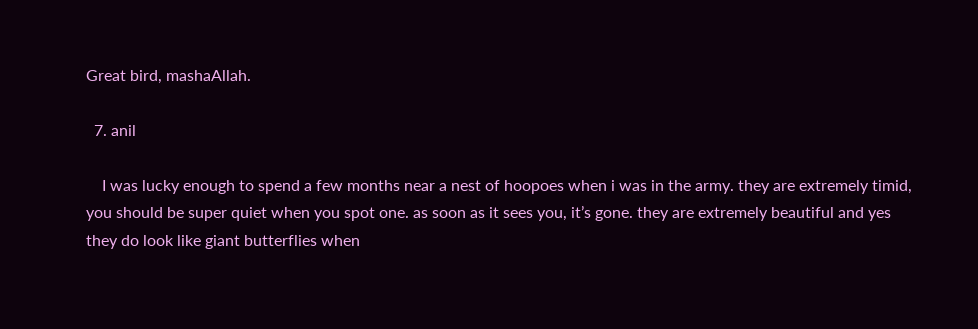Great bird, mashaAllah.

  7. anil

    I was lucky enough to spend a few months near a nest of hoopoes when i was in the army. they are extremely timid, you should be super quiet when you spot one. as soon as it sees you, it’s gone. they are extremely beautiful and yes they do look like giant butterflies when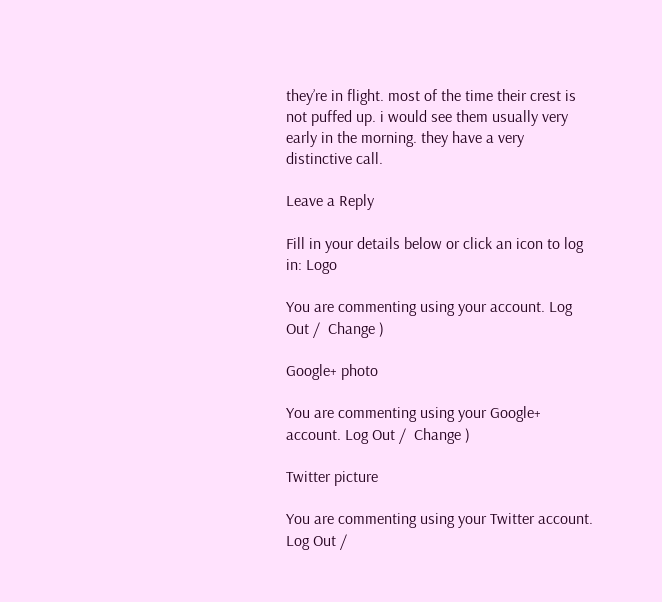they’re in flight. most of the time their crest is not puffed up. i would see them usually very early in the morning. they have a very distinctive call.

Leave a Reply

Fill in your details below or click an icon to log in: Logo

You are commenting using your account. Log Out /  Change )

Google+ photo

You are commenting using your Google+ account. Log Out /  Change )

Twitter picture

You are commenting using your Twitter account. Log Out /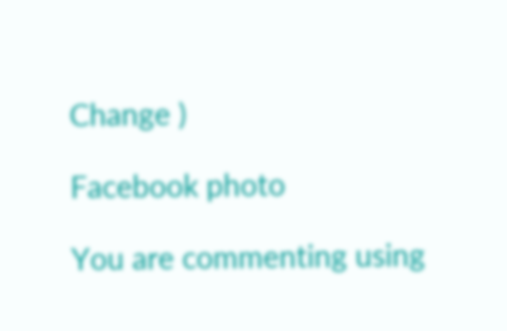Change )

Facebook photo

You are commenting using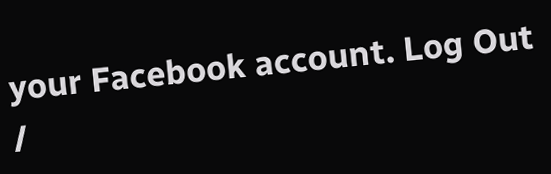your Facebook account. Log Out /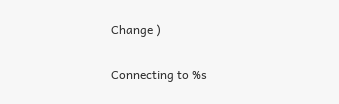Change )


Connecting to %s